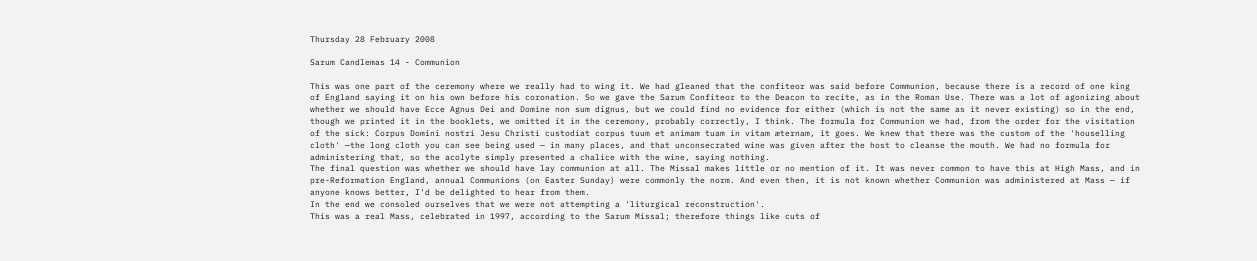Thursday 28 February 2008

Sarum Candlemas 14 - Communion

This was one part of the ceremony where we really had to wing it. We had gleaned that the confiteor was said before Communion, because there is a record of one king of England saying it on his own before his coronation. So we gave the Sarum Confiteor to the Deacon to recite, as in the Roman Use. There was a lot of agonizing about whether we should have Ecce Agnus Dei and Domine non sum dignus, but we could find no evidence for either (which is not the same as it never existing) so in the end, though we printed it in the booklets, we omitted it in the ceremony, probably correctly, I think. The formula for Communion we had, from the order for the visitation of the sick: Corpus Domini nostri Jesu Christi custodiat corpus tuum et animam tuam in vitam æternam, it goes. We knew that there was the custom of the 'houselling cloth' —the long cloth you can see being used — in many places, and that unconsecrated wine was given after the host to cleanse the mouth. We had no formula for administering that, so the acolyte simply presented a chalice with the wine, saying nothing.
The final question was whether we should have lay communion at all. The Missal makes little or no mention of it. It was never common to have this at High Mass, and in pre-Reformation England, annual Communions (on Easter Sunday) were commonly the norm. And even then, it is not known whether Communion was administered at Mass — if anyone knows better, I'd be delighted to hear from them.
In the end we consoled ourselves that we were not attempting a 'liturgical reconstruction'.
This was a real Mass, celebrated in 1997, according to the Sarum Missal; therefore things like cuts of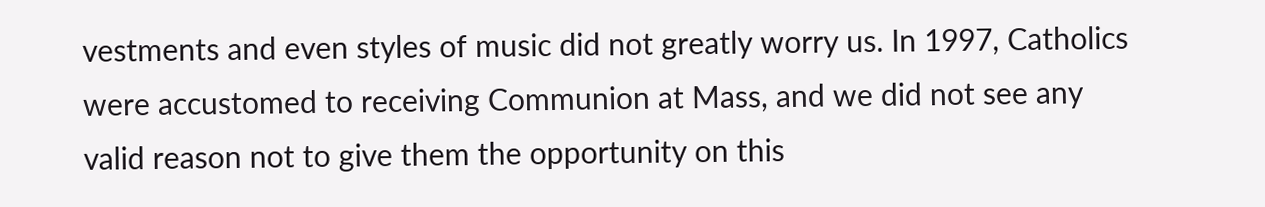vestments and even styles of music did not greatly worry us. In 1997, Catholics were accustomed to receiving Communion at Mass, and we did not see any valid reason not to give them the opportunity on this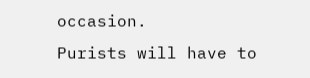occasion.
Purists will have to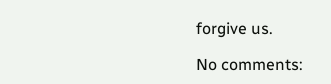forgive us.

No comments: